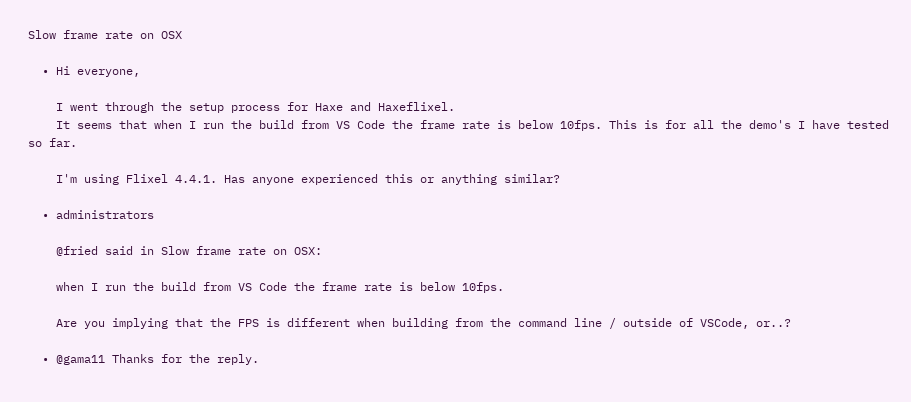Slow frame rate on OSX

  • Hi everyone,

    I went through the setup process for Haxe and Haxeflixel.
    It seems that when I run the build from VS Code the frame rate is below 10fps. This is for all the demo's I have tested so far.

    I'm using Flixel 4.4.1. Has anyone experienced this or anything similar?

  • administrators

    @fried said in Slow frame rate on OSX:

    when I run the build from VS Code the frame rate is below 10fps.

    Are you implying that the FPS is different when building from the command line / outside of VSCode, or..?

  • @gama11 Thanks for the reply.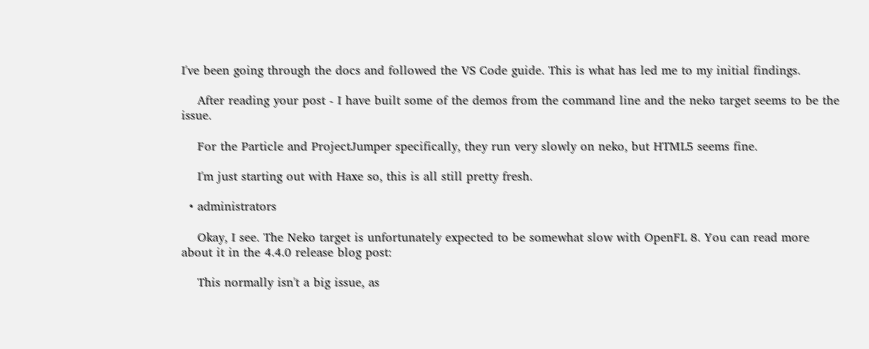I've been going through the docs and followed the VS Code guide. This is what has led me to my initial findings.

    After reading your post - I have built some of the demos from the command line and the neko target seems to be the issue.

    For the Particle and ProjectJumper specifically, they run very slowly on neko, but HTML5 seems fine.

    I'm just starting out with Haxe so, this is all still pretty fresh.

  • administrators

    Okay, I see. The Neko target is unfortunately expected to be somewhat slow with OpenFL 8. You can read more about it in the 4.4.0 release blog post:

    This normally isn't a big issue, as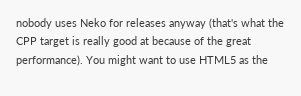nobody uses Neko for releases anyway (that's what the CPP target is really good at because of the great performance). You might want to use HTML5 as the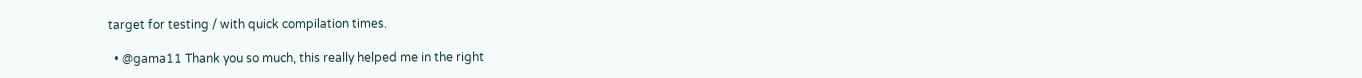target for testing / with quick compilation times.

  • @gama11 Thank you so much, this really helped me in the right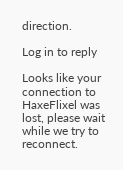direction.

Log in to reply

Looks like your connection to HaxeFlixel was lost, please wait while we try to reconnect.